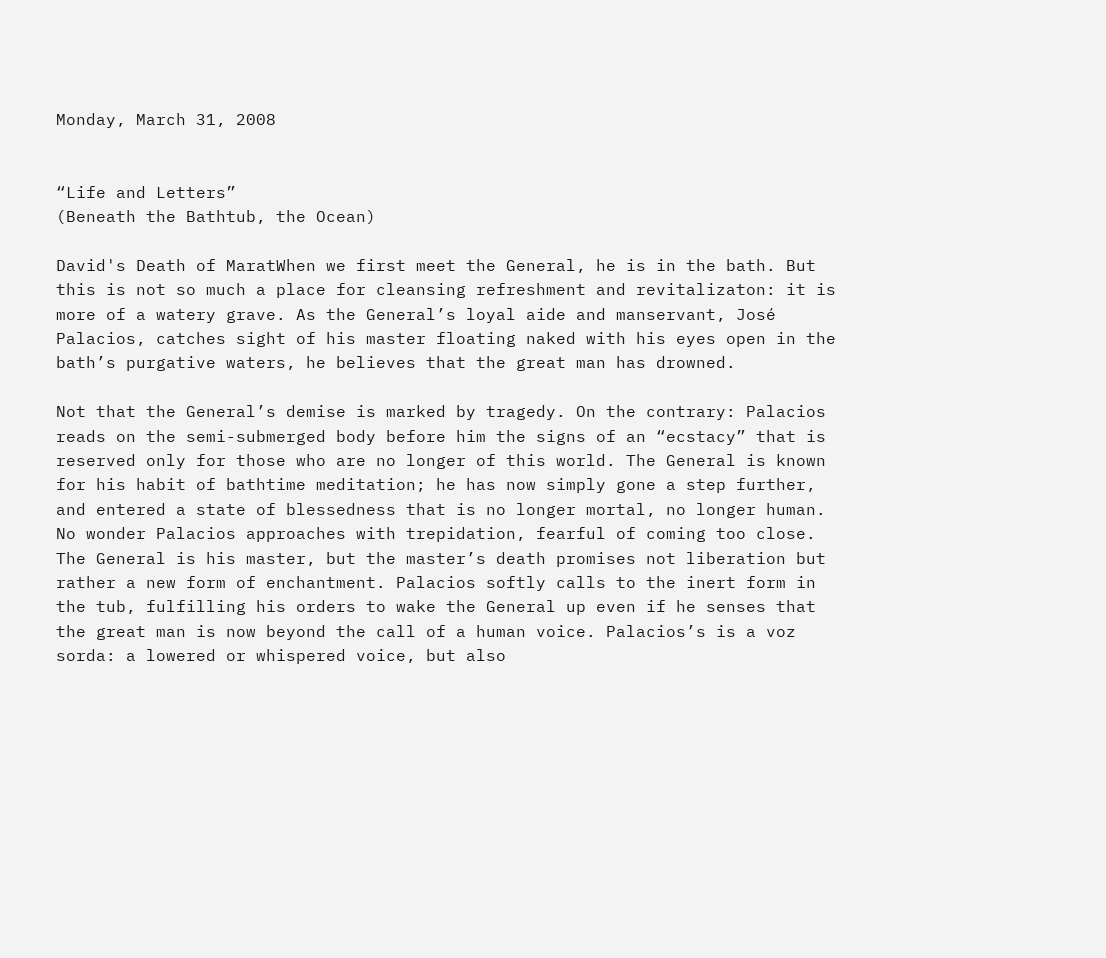Monday, March 31, 2008


“Life and Letters”
(Beneath the Bathtub, the Ocean)

David's Death of MaratWhen we first meet the General, he is in the bath. But this is not so much a place for cleansing refreshment and revitalizaton: it is more of a watery grave. As the General’s loyal aide and manservant, José Palacios, catches sight of his master floating naked with his eyes open in the bath’s purgative waters, he believes that the great man has drowned.

Not that the General’s demise is marked by tragedy. On the contrary: Palacios reads on the semi-submerged body before him the signs of an “ecstacy” that is reserved only for those who are no longer of this world. The General is known for his habit of bathtime meditation; he has now simply gone a step further, and entered a state of blessedness that is no longer mortal, no longer human. No wonder Palacios approaches with trepidation, fearful of coming too close. The General is his master, but the master’s death promises not liberation but rather a new form of enchantment. Palacios softly calls to the inert form in the tub, fulfilling his orders to wake the General up even if he senses that the great man is now beyond the call of a human voice. Palacios’s is a voz sorda: a lowered or whispered voice, but also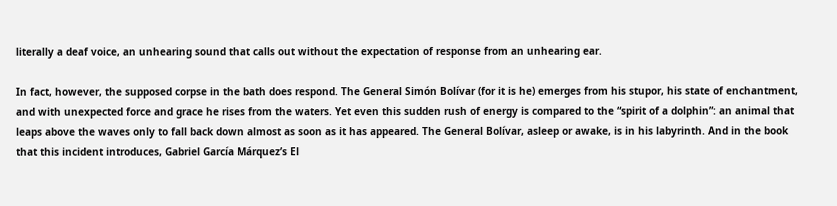literally a deaf voice, an unhearing sound that calls out without the expectation of response from an unhearing ear.

In fact, however, the supposed corpse in the bath does respond. The General Simón Bolívar (for it is he) emerges from his stupor, his state of enchantment, and with unexpected force and grace he rises from the waters. Yet even this sudden rush of energy is compared to the “spirit of a dolphin”: an animal that leaps above the waves only to fall back down almost as soon as it has appeared. The General Bolívar, asleep or awake, is in his labyrinth. And in the book that this incident introduces, Gabriel García Márquez’s El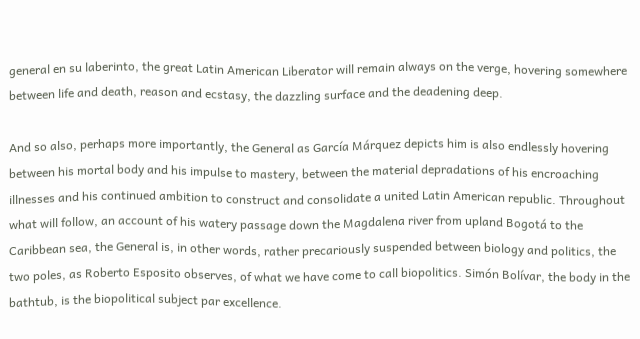general en su laberinto, the great Latin American Liberator will remain always on the verge, hovering somewhere between life and death, reason and ecstasy, the dazzling surface and the deadening deep.

And so also, perhaps more importantly, the General as García Márquez depicts him is also endlessly hovering between his mortal body and his impulse to mastery, between the material depradations of his encroaching illnesses and his continued ambition to construct and consolidate a united Latin American republic. Throughout what will follow, an account of his watery passage down the Magdalena river from upland Bogotá to the Caribbean sea, the General is, in other words, rather precariously suspended between biology and politics, the two poles, as Roberto Esposito observes, of what we have come to call biopolitics. Simón Bolívar, the body in the bathtub, is the biopolitical subject par excellence.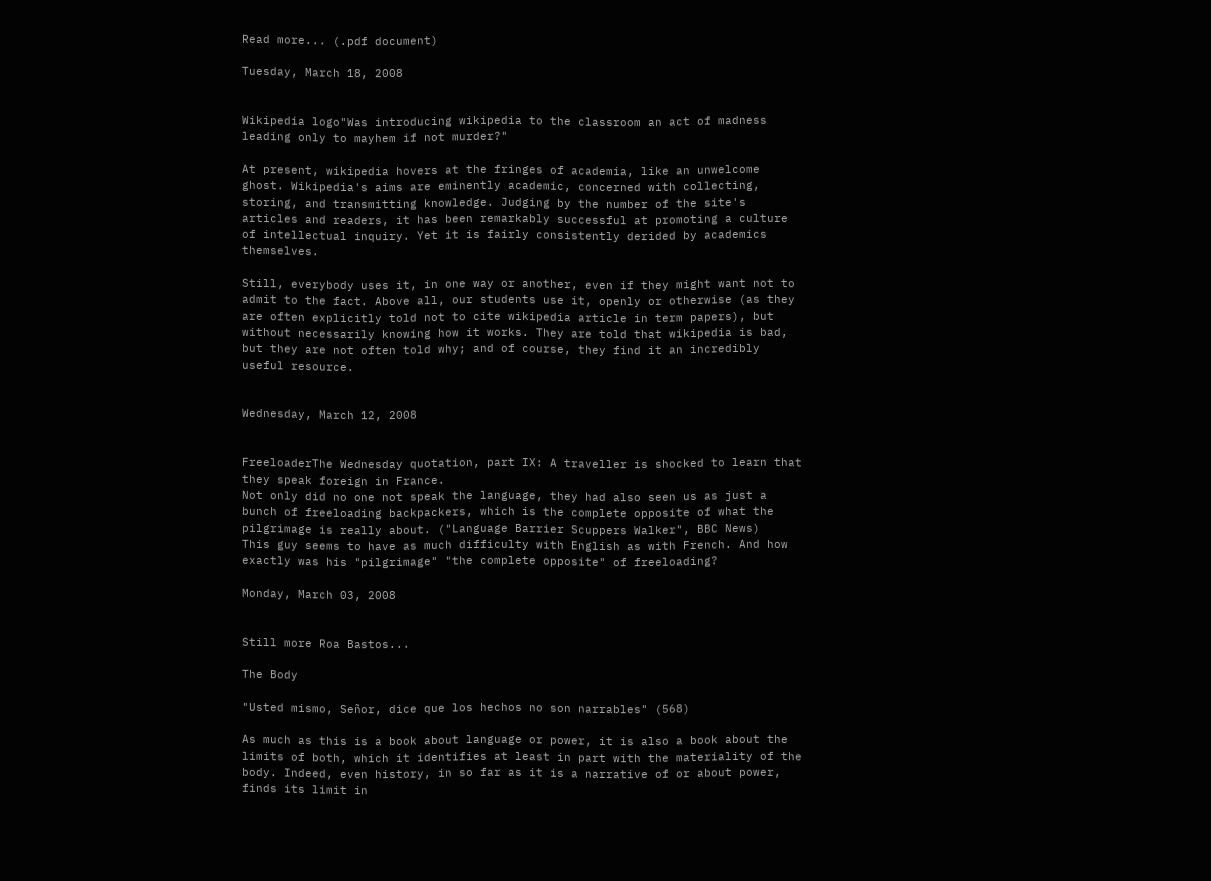Read more... (.pdf document)

Tuesday, March 18, 2008


Wikipedia logo"Was introducing wikipedia to the classroom an act of madness leading only to mayhem if not murder?"

At present, wikipedia hovers at the fringes of academia, like an unwelcome ghost. Wikipedia's aims are eminently academic, concerned with collecting, storing, and transmitting knowledge. Judging by the number of the site's articles and readers, it has been remarkably successful at promoting a culture of intellectual inquiry. Yet it is fairly consistently derided by academics themselves.

Still, everybody uses it, in one way or another, even if they might want not to admit to the fact. Above all, our students use it, openly or otherwise (as they are often explicitly told not to cite wikipedia article in term papers), but without necessarily knowing how it works. They are told that wikipedia is bad, but they are not often told why; and of course, they find it an incredibly useful resource.


Wednesday, March 12, 2008


FreeloaderThe Wednesday quotation, part IX: A traveller is shocked to learn that they speak foreign in France.
Not only did no one not speak the language, they had also seen us as just a bunch of freeloading backpackers, which is the complete opposite of what the pilgrimage is really about. ("Language Barrier Scuppers Walker", BBC News)
This guy seems to have as much difficulty with English as with French. And how exactly was his "pilgrimage" "the complete opposite" of freeloading?

Monday, March 03, 2008


Still more Roa Bastos...

The Body

"Usted mismo, Señor, dice que los hechos no son narrables" (568)

As much as this is a book about language or power, it is also a book about the limits of both, which it identifies at least in part with the materiality of the body. Indeed, even history, in so far as it is a narrative of or about power, finds its limit in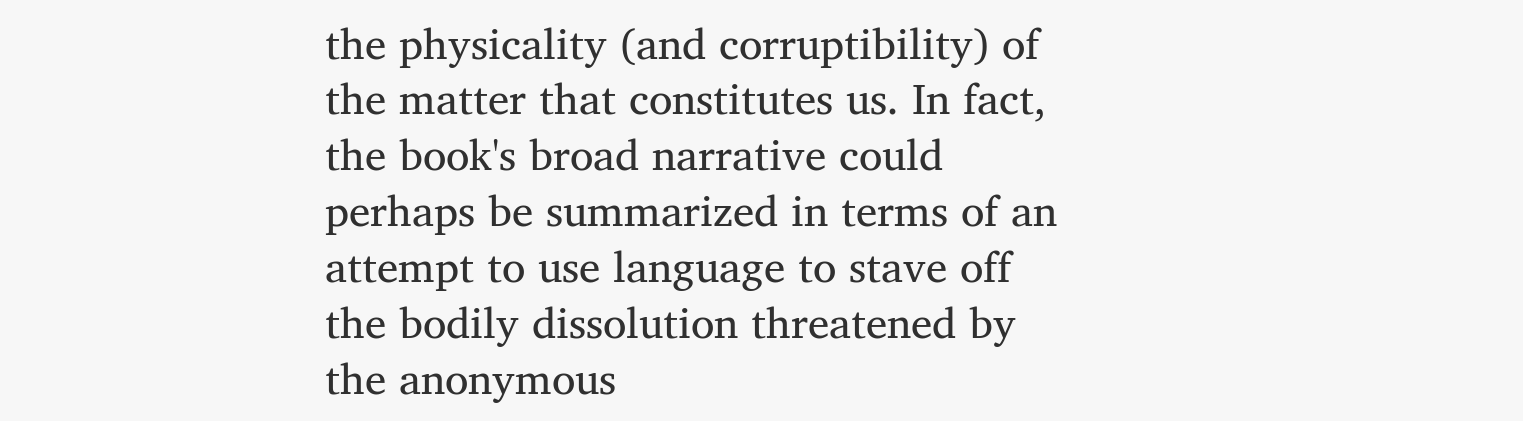the physicality (and corruptibility) of the matter that constitutes us. In fact, the book's broad narrative could perhaps be summarized in terms of an attempt to use language to stave off the bodily dissolution threatened by the anonymous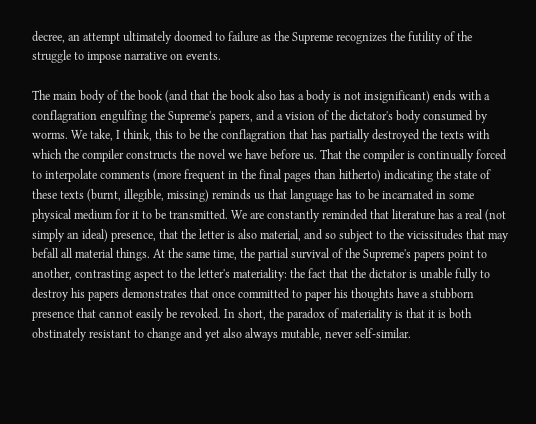decree, an attempt ultimately doomed to failure as the Supreme recognizes the futility of the struggle to impose narrative on events.

The main body of the book (and that the book also has a body is not insignificant) ends with a conflagration engulfing the Supreme's papers, and a vision of the dictator's body consumed by worms. We take, I think, this to be the conflagration that has partially destroyed the texts with which the compiler constructs the novel we have before us. That the compiler is continually forced to interpolate comments (more frequent in the final pages than hitherto) indicating the state of these texts (burnt, illegible, missing) reminds us that language has to be incarnated in some physical medium for it to be transmitted. We are constantly reminded that literature has a real (not simply an ideal) presence, that the letter is also material, and so subject to the vicissitudes that may befall all material things. At the same time, the partial survival of the Supreme's papers point to another, contrasting aspect to the letter's materiality: the fact that the dictator is unable fully to destroy his papers demonstrates that once committed to paper his thoughts have a stubborn presence that cannot easily be revoked. In short, the paradox of materiality is that it is both obstinately resistant to change and yet also always mutable, never self-similar.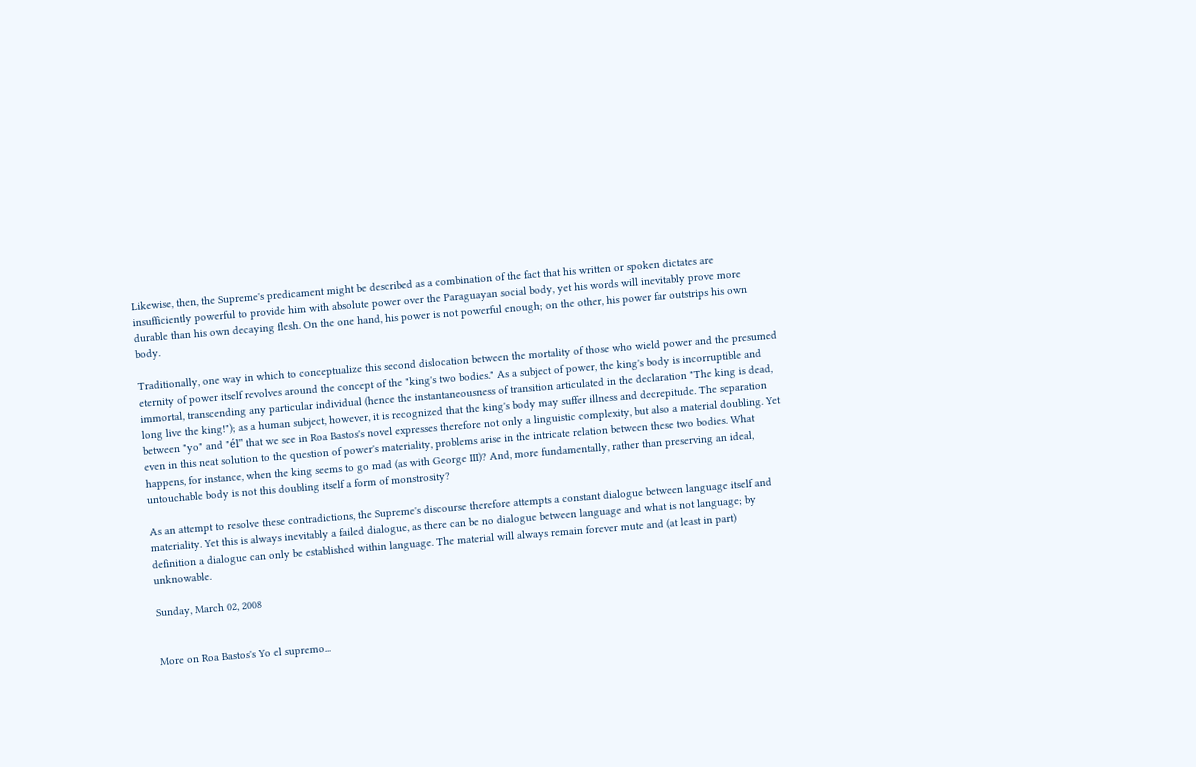Likewise, then, the Supreme's predicament might be described as a combination of the fact that his written or spoken dictates are insufficiently powerful to provide him with absolute power over the Paraguayan social body, yet his words will inevitably prove more durable than his own decaying flesh. On the one hand, his power is not powerful enough; on the other, his power far outstrips his own body.

Traditionally, one way in which to conceptualize this second dislocation between the mortality of those who wield power and the presumed eternity of power itself revolves around the concept of the "king's two bodies." As a subject of power, the king's body is incorruptible and immortal, transcending any particular individual (hence the instantaneousness of transition articulated in the declaration "The king is dead, long live the king!"); as a human subject, however, it is recognized that the king's body may suffer illness and decrepitude. The separation between "yo" and "él" that we see in Roa Bastos's novel expresses therefore not only a linguistic complexity, but also a material doubling. Yet even in this neat solution to the question of power's materiality, problems arise in the intricate relation between these two bodies. What happens, for instance, when the king seems to go mad (as with George III)? And, more fundamentally, rather than preserving an ideal, untouchable body is not this doubling itself a form of monstrosity?

As an attempt to resolve these contradictions, the Supreme's discourse therefore attempts a constant dialogue between language itself and materiality. Yet this is always inevitably a failed dialogue, as there can be no dialogue between language and what is not language; by definition a dialogue can only be established within language. The material will always remain forever mute and (at least in part) unknowable.

Sunday, March 02, 2008


More on Roa Bastos's Yo el supremo...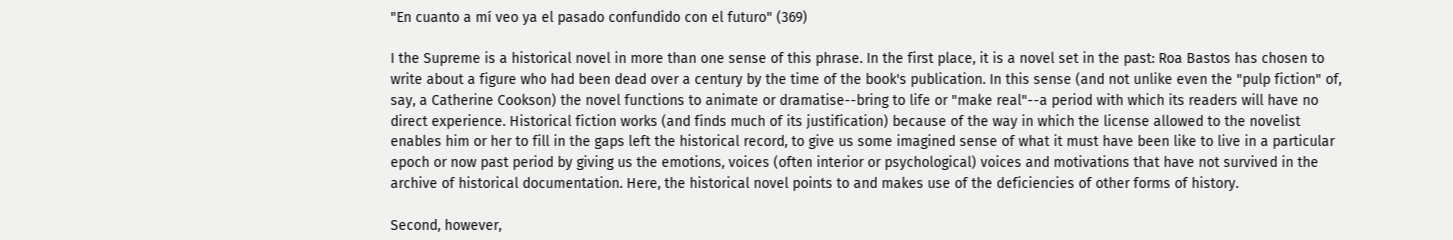"En cuanto a mí veo ya el pasado confundido con el futuro" (369)

I the Supreme is a historical novel in more than one sense of this phrase. In the first place, it is a novel set in the past: Roa Bastos has chosen to write about a figure who had been dead over a century by the time of the book's publication. In this sense (and not unlike even the "pulp fiction" of, say, a Catherine Cookson) the novel functions to animate or dramatise--bring to life or "make real"--a period with which its readers will have no direct experience. Historical fiction works (and finds much of its justification) because of the way in which the license allowed to the novelist enables him or her to fill in the gaps left the historical record, to give us some imagined sense of what it must have been like to live in a particular epoch or now past period by giving us the emotions, voices (often interior or psychological) voices and motivations that have not survived in the archive of historical documentation. Here, the historical novel points to and makes use of the deficiencies of other forms of history.

Second, however,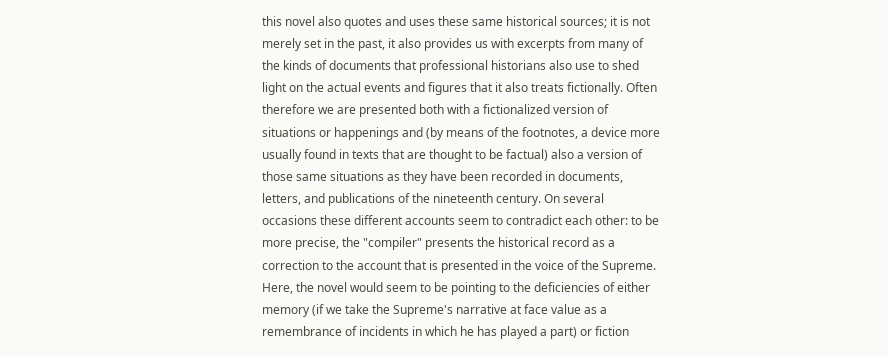this novel also quotes and uses these same historical sources; it is not merely set in the past, it also provides us with excerpts from many of the kinds of documents that professional historians also use to shed light on the actual events and figures that it also treats fictionally. Often therefore we are presented both with a fictionalized version of situations or happenings and (by means of the footnotes, a device more usually found in texts that are thought to be factual) also a version of those same situations as they have been recorded in documents, letters, and publications of the nineteenth century. On several occasions these different accounts seem to contradict each other: to be more precise, the "compiler" presents the historical record as a correction to the account that is presented in the voice of the Supreme. Here, the novel would seem to be pointing to the deficiencies of either memory (if we take the Supreme's narrative at face value as a remembrance of incidents in which he has played a part) or fiction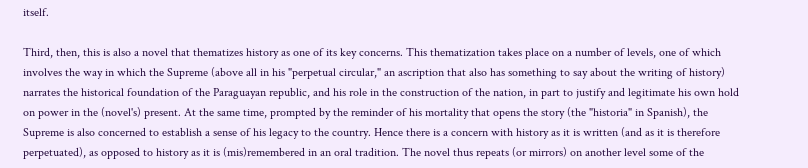itself.

Third, then, this is also a novel that thematizes history as one of its key concerns. This thematization takes place on a number of levels, one of which involves the way in which the Supreme (above all in his "perpetual circular," an ascription that also has something to say about the writing of history) narrates the historical foundation of the Paraguayan republic, and his role in the construction of the nation, in part to justify and legitimate his own hold on power in the (novel's) present. At the same time, prompted by the reminder of his mortality that opens the story (the "historia" in Spanish), the Supreme is also concerned to establish a sense of his legacy to the country. Hence there is a concern with history as it is written (and as it is therefore perpetuated), as opposed to history as it is (mis)remembered in an oral tradition. The novel thus repeats (or mirrors) on another level some of the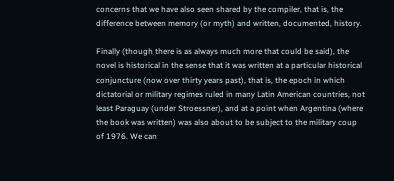concerns that we have also seen shared by the compiler, that is, the difference between memory (or myth) and written, documented, history.

Finally (though there is as always much more that could be said), the novel is historical in the sense that it was written at a particular historical conjuncture (now over thirty years past), that is, the epoch in which dictatorial or military regimes ruled in many Latin American countries, not least Paraguay (under Stroessner), and at a point when Argentina (where the book was written) was also about to be subject to the military coup of 1976. We can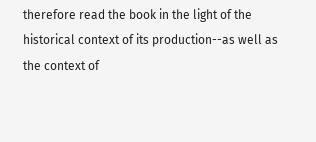therefore read the book in the light of the historical context of its production--as well as the context of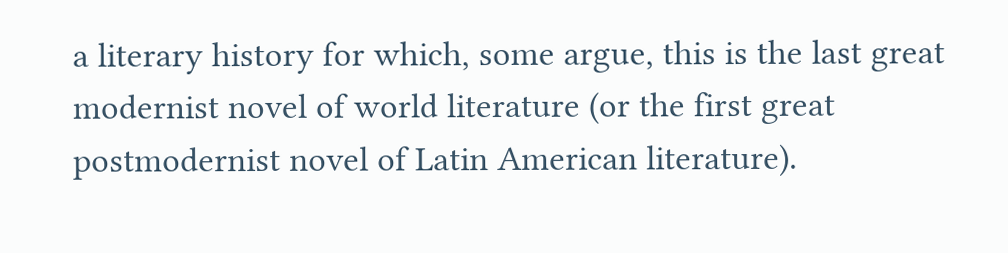a literary history for which, some argue, this is the last great modernist novel of world literature (or the first great postmodernist novel of Latin American literature).